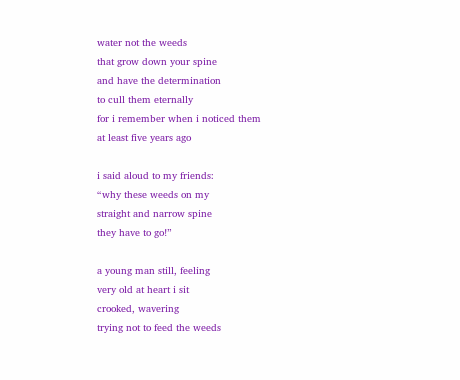water not the weeds
that grow down your spine
and have the determination
to cull them eternally
for i remember when i noticed them
at least five years ago

i said aloud to my friends:
“why these weeds on my
straight and narrow spine
they have to go!”

a young man still, feeling
very old at heart i sit
crooked, wavering
trying not to feed the weeds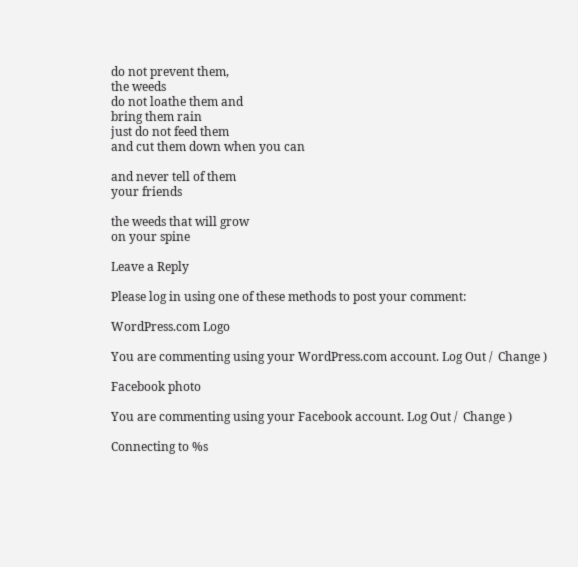do not prevent them,
the weeds
do not loathe them and
bring them rain
just do not feed them
and cut them down when you can

and never tell of them
your friends

the weeds that will grow
on your spine

Leave a Reply

Please log in using one of these methods to post your comment:

WordPress.com Logo

You are commenting using your WordPress.com account. Log Out /  Change )

Facebook photo

You are commenting using your Facebook account. Log Out /  Change )

Connecting to %s